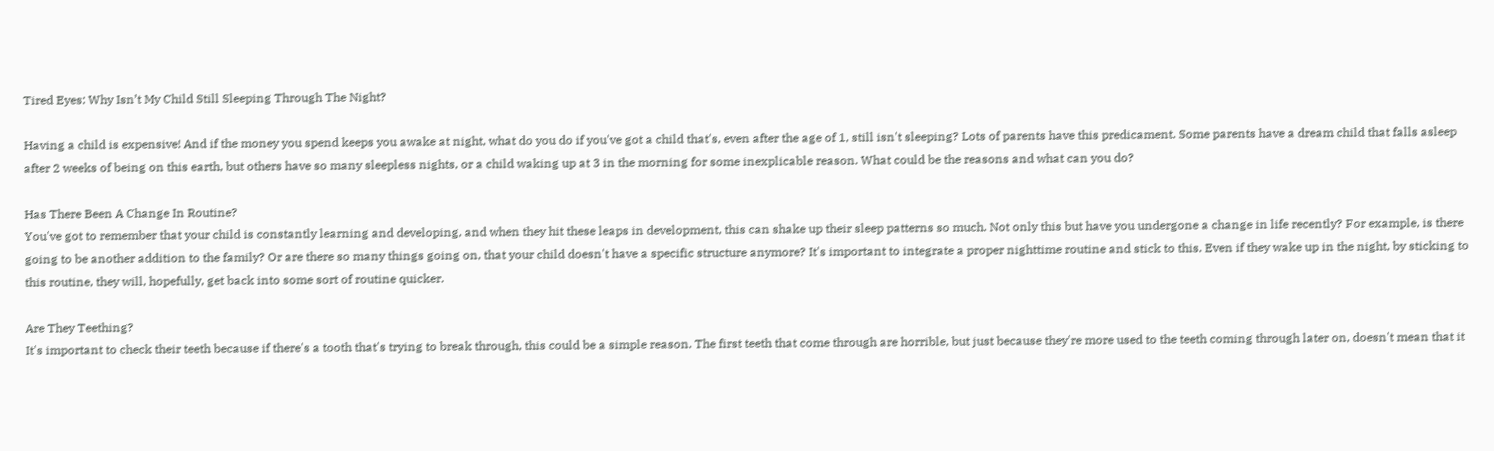Tired Eyes: Why Isn’t My Child Still Sleeping Through The Night?

Having a child is expensive! And if the money you spend keeps you awake at night, what do you do if you've got a child that's, even after the age of 1, still isn't sleeping? Lots of parents have this predicament. Some parents have a dream child that falls asleep after 2 weeks of being on this earth, but others have so many sleepless nights, or a child waking up at 3 in the morning for some inexplicable reason. What could be the reasons and what can you do?

Has There Been A Change In Routine?
You've got to remember that your child is constantly learning and developing, and when they hit these leaps in development, this can shake up their sleep patterns so much. Not only this but have you undergone a change in life recently? For example, is there going to be another addition to the family? Or are there so many things going on, that your child doesn't have a specific structure anymore? It's important to integrate a proper nighttime routine and stick to this. Even if they wake up in the night, by sticking to this routine, they will, hopefully, get back into some sort of routine quicker.

Are They Teething?
It's important to check their teeth because if there's a tooth that's trying to break through, this could be a simple reason. The first teeth that come through are horrible, but just because they're more used to the teeth coming through later on, doesn't mean that it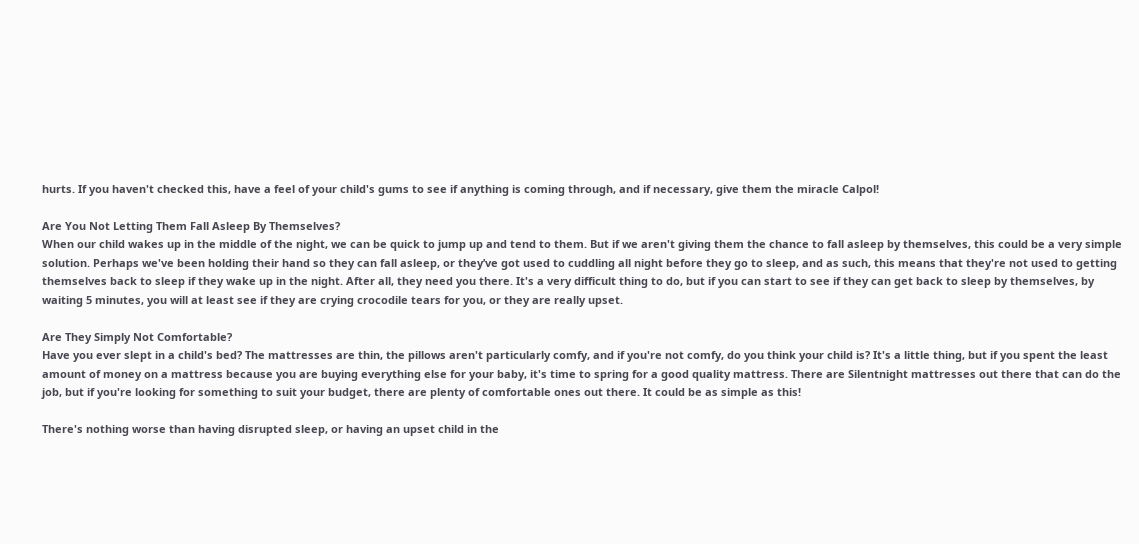hurts. If you haven't checked this, have a feel of your child's gums to see if anything is coming through, and if necessary, give them the miracle Calpol!

Are You Not Letting Them Fall Asleep By Themselves?
When our child wakes up in the middle of the night, we can be quick to jump up and tend to them. But if we aren't giving them the chance to fall asleep by themselves, this could be a very simple solution. Perhaps we've been holding their hand so they can fall asleep, or they’ve got used to cuddling all night before they go to sleep, and as such, this means that they're not used to getting themselves back to sleep if they wake up in the night. After all, they need you there. It's a very difficult thing to do, but if you can start to see if they can get back to sleep by themselves, by waiting 5 minutes, you will at least see if they are crying crocodile tears for you, or they are really upset.

Are They Simply Not Comfortable?
Have you ever slept in a child's bed? The mattresses are thin, the pillows aren't particularly comfy, and if you're not comfy, do you think your child is? It's a little thing, but if you spent the least amount of money on a mattress because you are buying everything else for your baby, it's time to spring for a good quality mattress. There are Silentnight mattresses out there that can do the job, but if you're looking for something to suit your budget, there are plenty of comfortable ones out there. It could be as simple as this!

There's nothing worse than having disrupted sleep, or having an upset child in the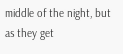middle of the night, but as they get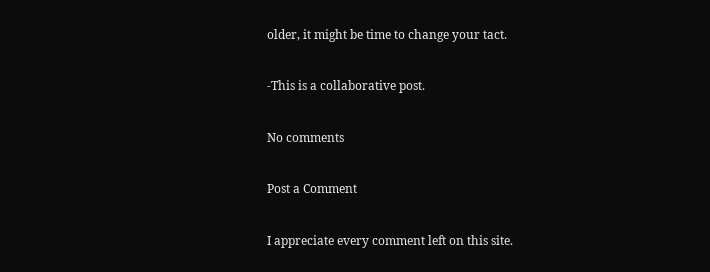older, it might be time to change your tact.

-This is a collaborative post.

No comments

Post a Comment

I appreciate every comment left on this site.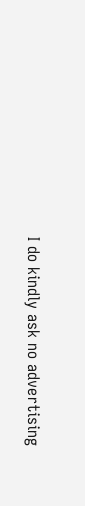I do kindly ask no advertising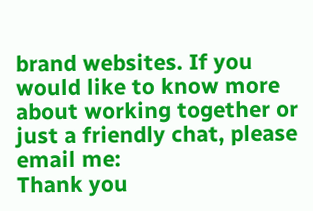brand websites. If you would like to know more about working together or just a friendly chat, please email me:
Thank you